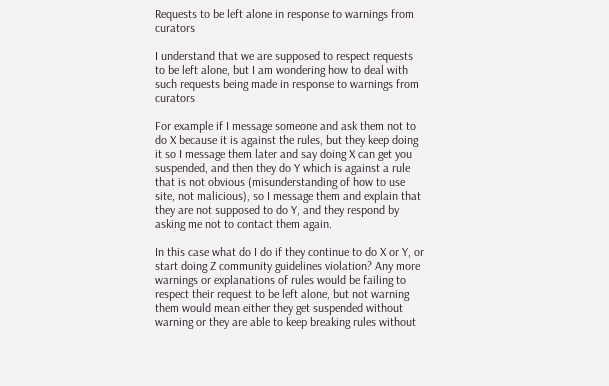Requests to be left alone in response to warnings from curators

I understand that we are supposed to respect requests to be left alone, but I am wondering how to deal with such requests being made in response to warnings from curators

For example if I message someone and ask them not to do X because it is against the rules, but they keep doing it so I message them later and say doing X can get you suspended, and then they do Y which is against a rule that is not obvious (misunderstanding of how to use site, not malicious), so I message them and explain that they are not supposed to do Y, and they respond by asking me not to contact them again.

In this case what do I do if they continue to do X or Y, or start doing Z community guidelines violation? Any more warnings or explanations of rules would be failing to respect their request to be left alone, but not warning them would mean either they get suspended without warning or they are able to keep breaking rules without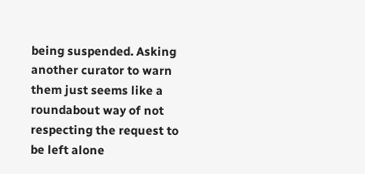being suspended. Asking another curator to warn them just seems like a roundabout way of not respecting the request to be left alone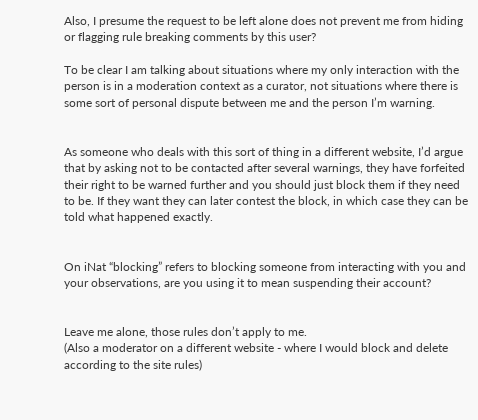Also, I presume the request to be left alone does not prevent me from hiding or flagging rule breaking comments by this user?

To be clear I am talking about situations where my only interaction with the person is in a moderation context as a curator, not situations where there is some sort of personal dispute between me and the person I’m warning.


As someone who deals with this sort of thing in a different website, I’d argue that by asking not to be contacted after several warnings, they have forfeited their right to be warned further and you should just block them if they need to be. If they want they can later contest the block, in which case they can be told what happened exactly.


On iNat “blocking” refers to blocking someone from interacting with you and your observations, are you using it to mean suspending their account?


Leave me alone, those rules don’t apply to me.
(Also a moderator on a different website - where I would block and delete according to the site rules)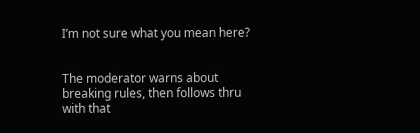I’m not sure what you mean here?


The moderator warns about breaking rules, then follows thru with that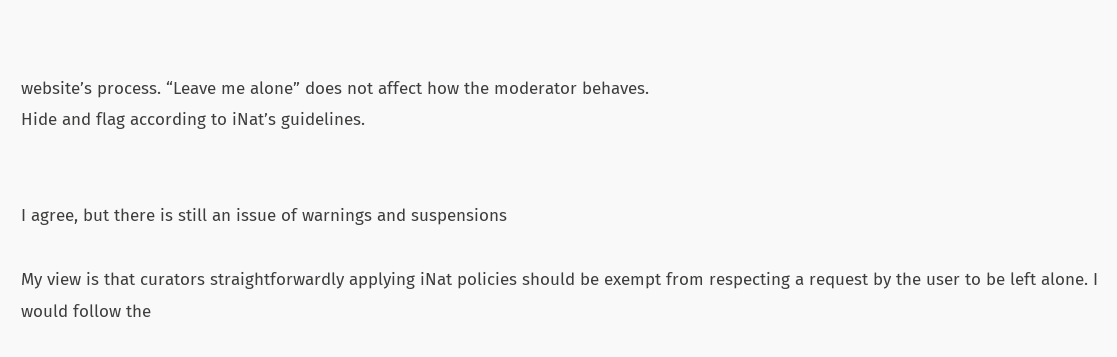website’s process. “Leave me alone” does not affect how the moderator behaves.
Hide and flag according to iNat’s guidelines.


I agree, but there is still an issue of warnings and suspensions

My view is that curators straightforwardly applying iNat policies should be exempt from respecting a request by the user to be left alone. I would follow the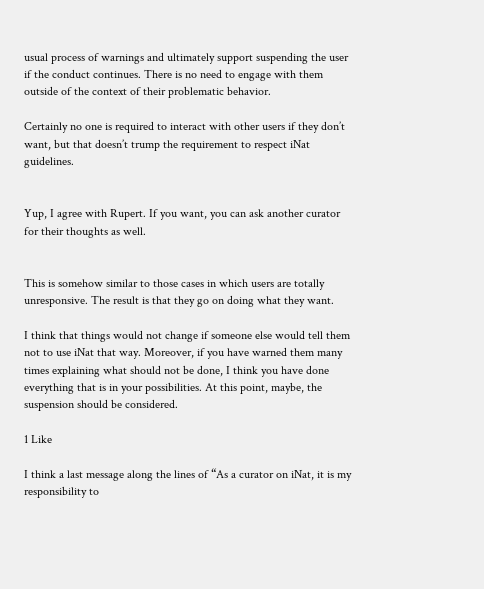usual process of warnings and ultimately support suspending the user if the conduct continues. There is no need to engage with them outside of the context of their problematic behavior.

Certainly no one is required to interact with other users if they don’t want, but that doesn’t trump the requirement to respect iNat guidelines.


Yup, I agree with Rupert. If you want, you can ask another curator for their thoughts as well.


This is somehow similar to those cases in which users are totally unresponsive. The result is that they go on doing what they want.

I think that things would not change if someone else would tell them not to use iNat that way. Moreover, if you have warned them many times explaining what should not be done, I think you have done everything that is in your possibilities. At this point, maybe, the suspension should be considered.

1 Like

I think a last message along the lines of “As a curator on iNat, it is my responsibility to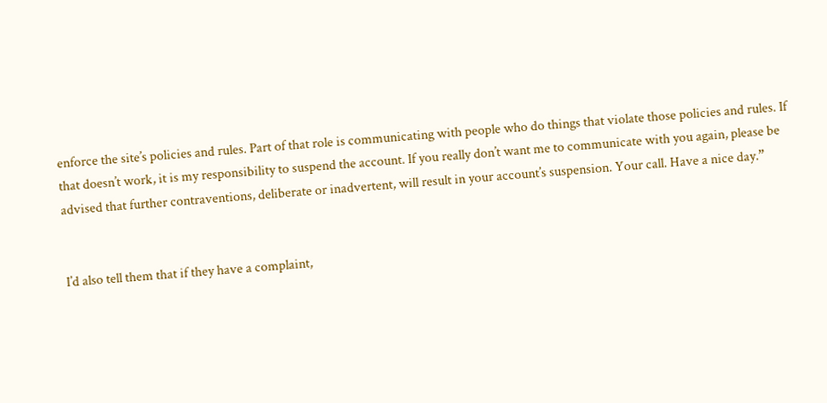enforce the site’s policies and rules. Part of that role is communicating with people who do things that violate those policies and rules. If that doesn’t work, it is my responsibility to suspend the account. If you really don’t want me to communicate with you again, please be advised that further contraventions, deliberate or inadvertent, will result in your account’s suspension. Your call. Have a nice day.”


I’d also tell them that if they have a complaint,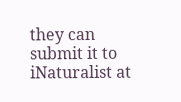they can submit it to iNaturalist at